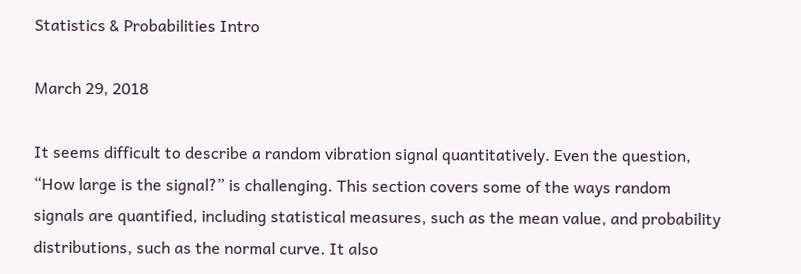Statistics & Probabilities Intro

March 29, 2018

It seems difficult to describe a random vibration signal quantitatively. Even the question, “How large is the signal?” is challenging. This section covers some of the ways random signals are quantified, including statistical measures, such as the mean value, and probability distributions, such as the normal curve. It also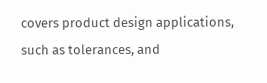covers product design applications, such as tolerances, and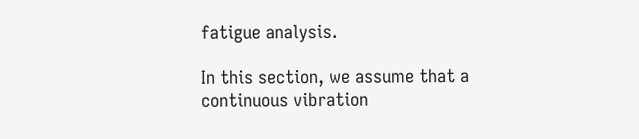fatigue analysis.

In this section, we assume that a continuous vibration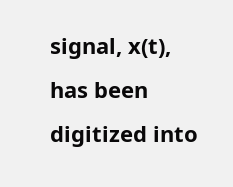signal, x(t), has been digitized into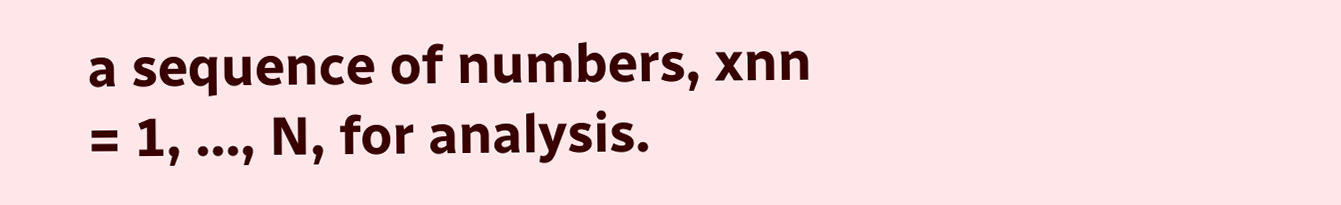a sequence of numbers, xnn = 1, …, N, for analysis.